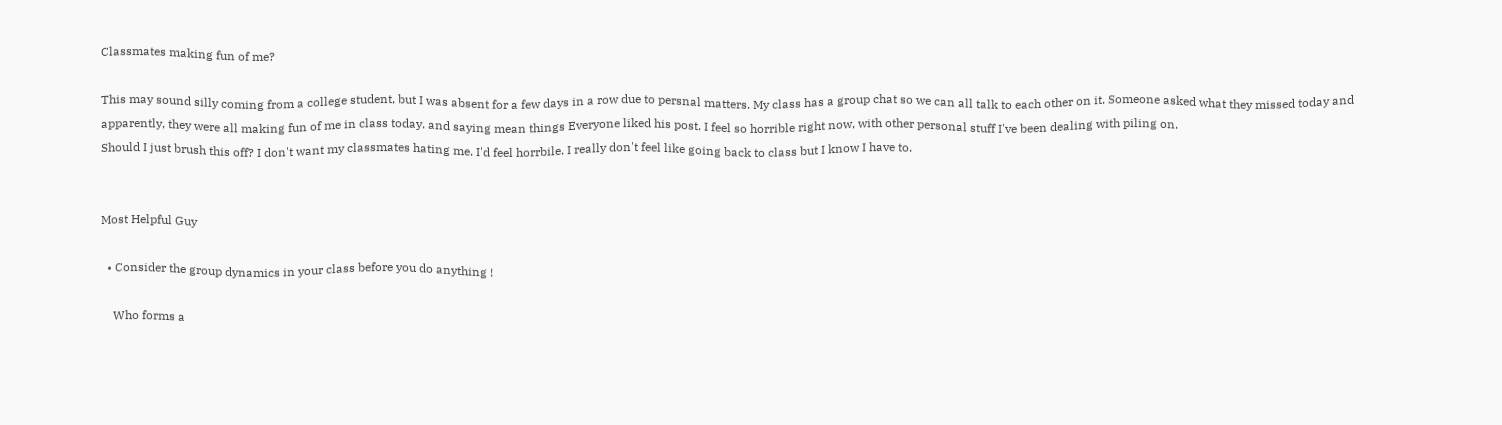Classmates making fun of me?

This may sound silly coming from a college student, but I was absent for a few days in a row due to persnal matters. My class has a group chat so we can all talk to each other on it. Someone asked what they missed today and apparently, they were all making fun of me in class today. and saying mean things Everyone liked his post. I feel so horrible right now, with other personal stuff I've been dealing with piling on.
Should I just brush this off? I don't want my classmates hating me. I'd feel horrbile. I really don't feel like going back to class but I know I have to.


Most Helpful Guy

  • Consider the group dynamics in your class before you do anything !

    Who forms a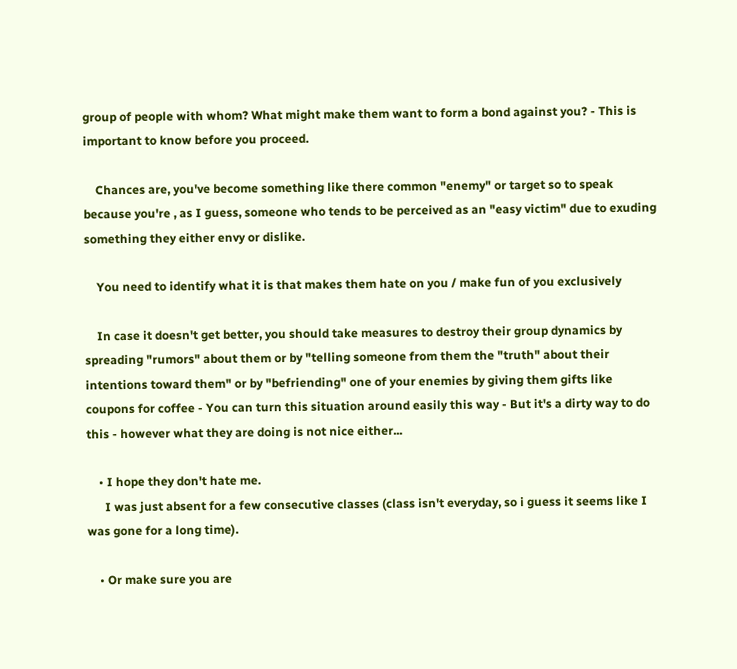group of people with whom? What might make them want to form a bond against you? - This is important to know before you proceed.

    Chances are, you've become something like there common "enemy" or target so to speak because you're , as I guess, someone who tends to be perceived as an "easy victim" due to exuding something they either envy or dislike.

    You need to identify what it is that makes them hate on you / make fun of you exclusively

    In case it doesn't get better, you should take measures to destroy their group dynamics by spreading "rumors" about them or by "telling someone from them the "truth" about their intentions toward them" or by "befriending" one of your enemies by giving them gifts like coupons for coffee - You can turn this situation around easily this way - But it's a dirty way to do this - however what they are doing is not nice either...

    • I hope they don't hate me.
      I was just absent for a few consecutive classes (class isn't everyday, so i guess it seems like I was gone for a long time).

    • Or make sure you are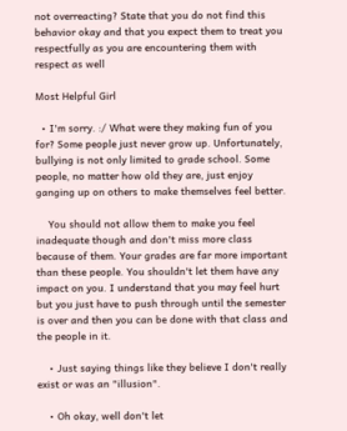not overreacting? State that you do not find this behavior okay and that you expect them to treat you respectfully as you are encountering them with respect as well

Most Helpful Girl

  • I'm sorry. :/ What were they making fun of you for? Some people just never grow up. Unfortunately, bullying is not only limited to grade school. Some people, no matter how old they are, just enjoy ganging up on others to make themselves feel better.

    You should not allow them to make you feel inadequate though and don't miss more class because of them. Your grades are far more important than these people. You shouldn't let them have any impact on you. I understand that you may feel hurt but you just have to push through until the semester is over and then you can be done with that class and the people in it.

    • Just saying things like they believe I don't really exist or was an "illusion".

    • Oh okay, well don't let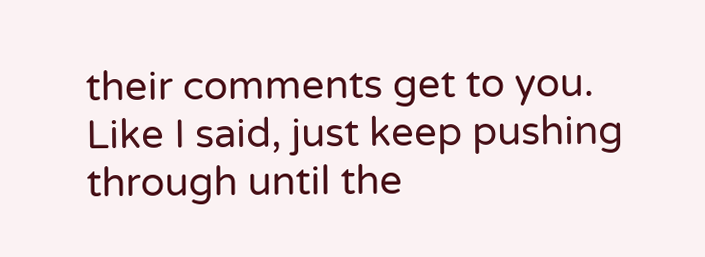their comments get to you. Like I said, just keep pushing through until the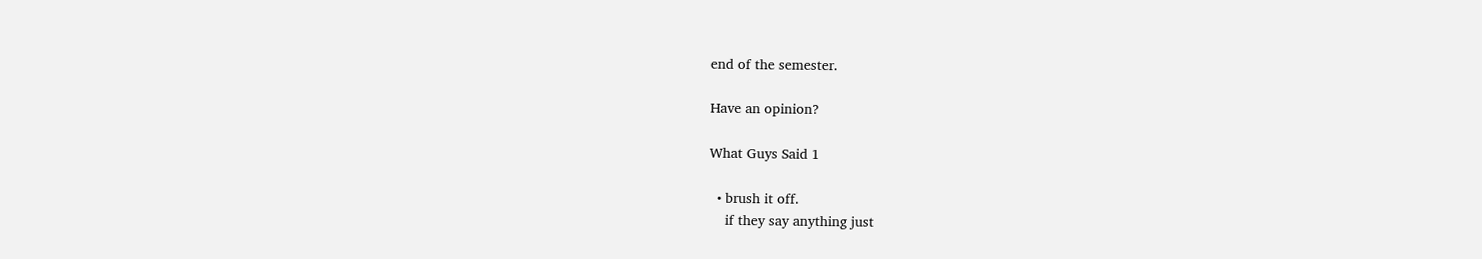end of the semester.

Have an opinion?

What Guys Said 1

  • brush it off.
    if they say anything just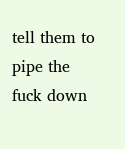tell them to pipe the fuck down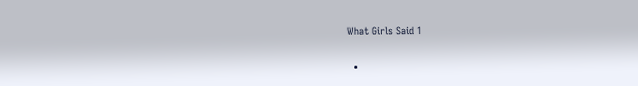What Girls Said 1

  •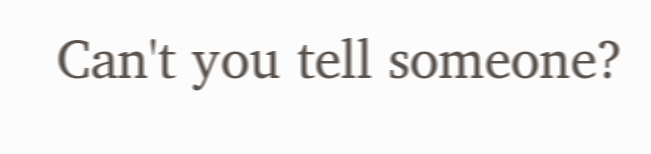Can't you tell someone?